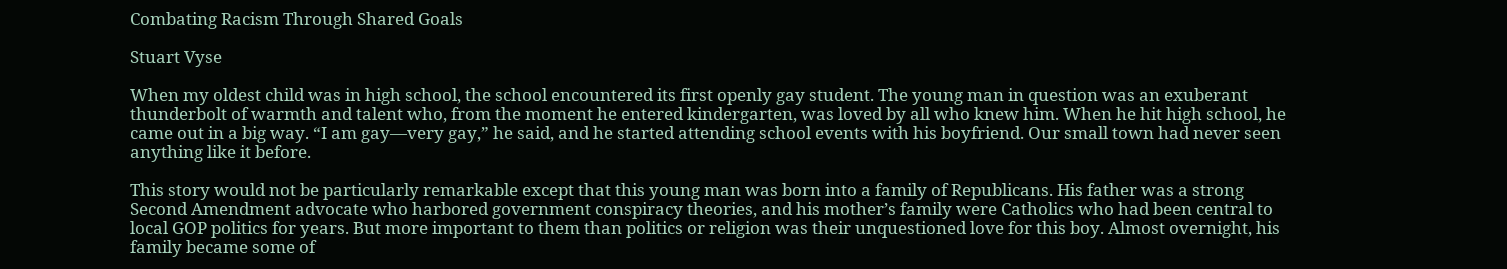Combating Racism Through Shared Goals

Stuart Vyse

When my oldest child was in high school, the school encountered its first openly gay student. The young man in question was an exuberant thunderbolt of warmth and talent who, from the moment he entered kindergarten, was loved by all who knew him. When he hit high school, he came out in a big way. “I am gay—very gay,” he said, and he started attending school events with his boyfriend. Our small town had never seen anything like it before.

This story would not be particularly remarkable except that this young man was born into a family of Republicans. His father was a strong Second Amendment advocate who harbored government conspiracy theories, and his mother’s family were Catholics who had been central to local GOP politics for years. But more important to them than politics or religion was their unquestioned love for this boy. Almost overnight, his family became some of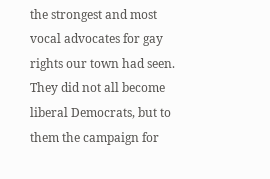the strongest and most vocal advocates for gay rights our town had seen. They did not all become liberal Democrats, but to them the campaign for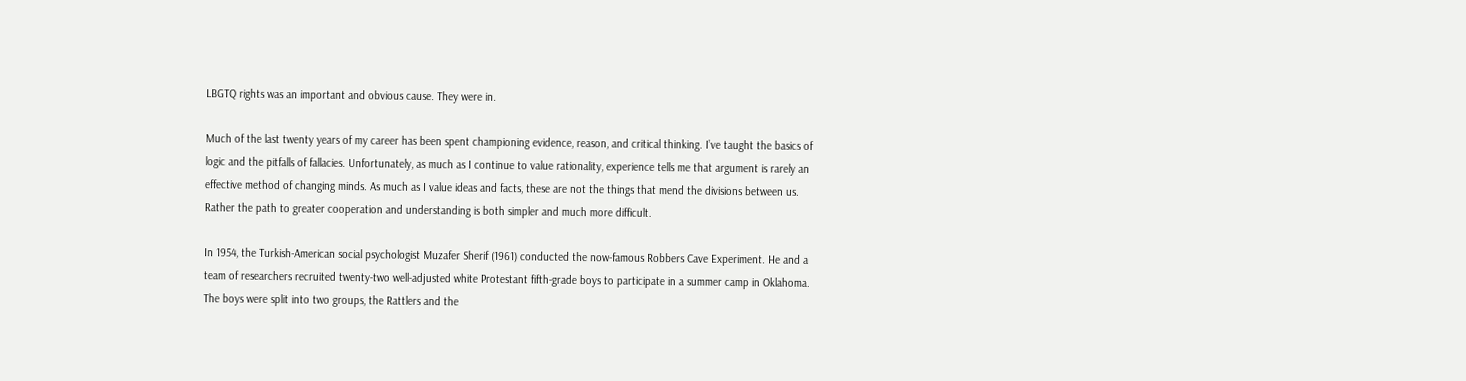LBGTQ rights was an important and obvious cause. They were in.

Much of the last twenty years of my career has been spent championing evidence, reason, and critical thinking. I’ve taught the basics of logic and the pitfalls of fallacies. Unfortunately, as much as I continue to value rationality, experience tells me that argument is rarely an effective method of changing minds. As much as I value ideas and facts, these are not the things that mend the divisions between us. Rather the path to greater cooperation and understanding is both simpler and much more difficult.

In 1954, the Turkish-American social psychologist Muzafer Sherif (1961) conducted the now-famous Robbers Cave Experiment. He and a team of researchers recruited twenty-two well-adjusted white Protestant fifth-grade boys to participate in a summer camp in Oklahoma. The boys were split into two groups, the Rattlers and the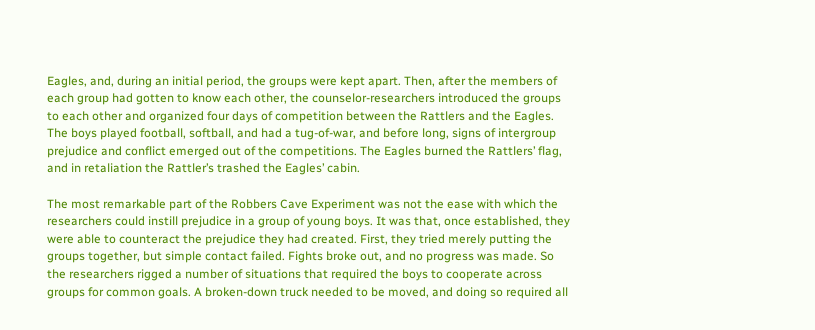Eagles, and, during an initial period, the groups were kept apart. Then, after the members of each group had gotten to know each other, the counselor-researchers introduced the groups to each other and organized four days of competition between the Rattlers and the Eagles. The boys played football, softball, and had a tug-of-war, and before long, signs of intergroup prejudice and conflict emerged out of the competitions. The Eagles burned the Rattlers’ flag, and in retaliation the Rattler’s trashed the Eagles’ cabin.

The most remarkable part of the Robbers Cave Experiment was not the ease with which the researchers could instill prejudice in a group of young boys. It was that, once established, they were able to counteract the prejudice they had created. First, they tried merely putting the groups together, but simple contact failed. Fights broke out, and no progress was made. So the researchers rigged a number of situations that required the boys to cooperate across groups for common goals. A broken-down truck needed to be moved, and doing so required all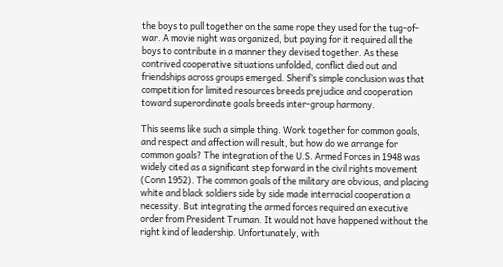the boys to pull together on the same rope they used for the tug-of-war. A movie night was organized, but paying for it required all the boys to contribute in a manner they devised together. As these contrived cooperative situations unfolded, conflict died out and friendships across groups emerged. Sherif’s simple conclusion was that competition for limited resources breeds prejudice and cooperation toward superordinate goals breeds inter-group harmony.

This seems like such a simple thing. Work together for common goals, and respect and affection will result, but how do we arrange for common goals? The integration of the U.S. Armed Forces in 1948 was widely cited as a significant step forward in the civil rights movement (Conn 1952). The common goals of the military are obvious, and placing white and black soldiers side by side made interracial cooperation a necessity. But integrating the armed forces required an executive order from President Truman. It would not have happened without the right kind of leadership. Unfortunately, with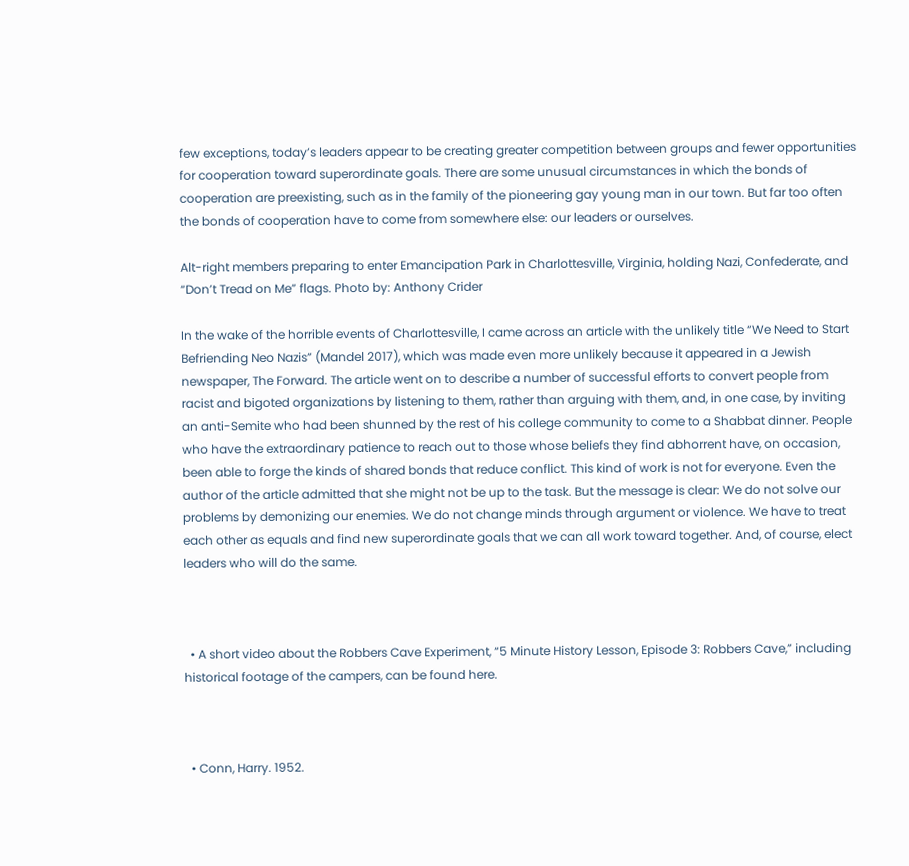few exceptions, today’s leaders appear to be creating greater competition between groups and fewer opportunities for cooperation toward superordinate goals. There are some unusual circumstances in which the bonds of cooperation are preexisting, such as in the family of the pioneering gay young man in our town. But far too often the bonds of cooperation have to come from somewhere else: our leaders or ourselves.

Alt-right members preparing to enter Emancipation Park in Charlottesville, Virginia, holding Nazi, Confederate, and “Don’t Tread on Me” flags. Photo by: Anthony Crider

In the wake of the horrible events of Charlottesville, I came across an article with the unlikely title “We Need to Start Befriending Neo Nazis” (Mandel 2017), which was made even more unlikely because it appeared in a Jewish newspaper, The Forward. The article went on to describe a number of successful efforts to convert people from racist and bigoted organizations by listening to them, rather than arguing with them, and, in one case, by inviting an anti-Semite who had been shunned by the rest of his college community to come to a Shabbat dinner. People who have the extraordinary patience to reach out to those whose beliefs they find abhorrent have, on occasion, been able to forge the kinds of shared bonds that reduce conflict. This kind of work is not for everyone. Even the author of the article admitted that she might not be up to the task. But the message is clear: We do not solve our problems by demonizing our enemies. We do not change minds through argument or violence. We have to treat each other as equals and find new superordinate goals that we can all work toward together. And, of course, elect leaders who will do the same.



  • A short video about the Robbers Cave Experiment, “5 Minute History Lesson, Episode 3: Robbers Cave,” including historical footage of the campers, can be found here.



  • Conn, Harry. 1952.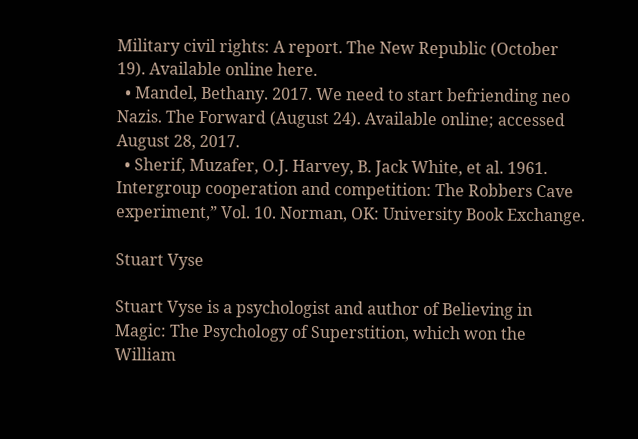Military civil rights: A report. The New Republic (October 19). Available online here.
  • Mandel, Bethany. 2017. We need to start befriending neo Nazis. The Forward (August 24). Available online; accessed August 28, 2017.
  • Sherif, Muzafer, O.J. Harvey, B. Jack White, et al. 1961. Intergroup cooperation and competition: The Robbers Cave experiment,” Vol. 10. Norman, OK: University Book Exchange.

Stuart Vyse

Stuart Vyse is a psychologist and author of Believing in Magic: The Psychology of Superstition, which won the William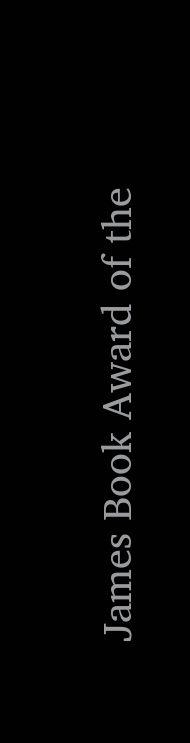James Book Award of the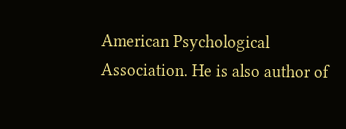American Psychological Association. He is also author of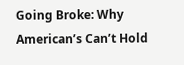Going Broke: Why American’s Can’t Hold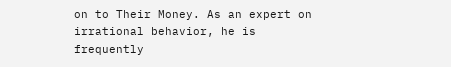on to Their Money. As an expert on irrational behavior, he is frequently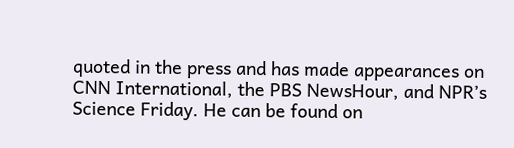quoted in the press and has made appearances on CNN International, the PBS NewsHour, and NPR’s Science Friday. He can be found on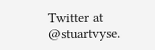Twitter at @stuartvyse.